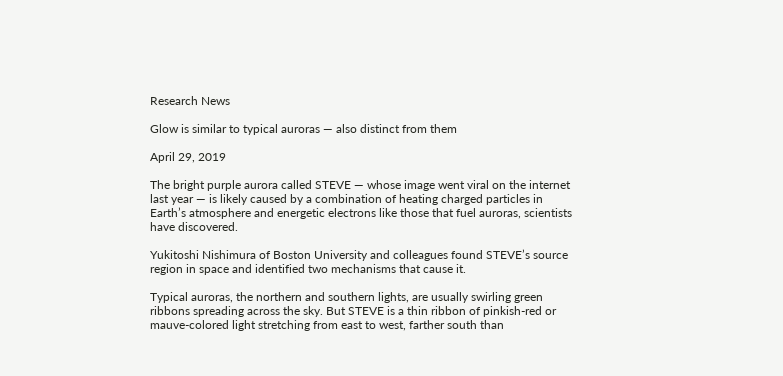Research News

Glow is similar to typical auroras — also distinct from them

April 29, 2019

The bright purple aurora called STEVE — whose image went viral on the internet last year — is likely caused by a combination of heating charged particles in Earth’s atmosphere and energetic electrons like those that fuel auroras, scientists have discovered.

Yukitoshi Nishimura of Boston University and colleagues found STEVE’s source region in space and identified two mechanisms that cause it.

Typical auroras, the northern and southern lights, are usually swirling green ribbons spreading across the sky. But STEVE is a thin ribbon of pinkish-red or mauve-colored light stretching from east to west, farther south than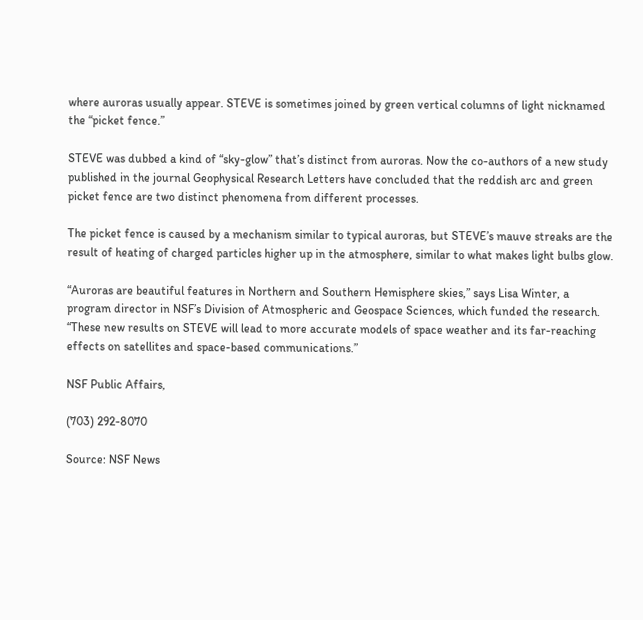where auroras usually appear. STEVE is sometimes joined by green vertical columns of light nicknamed the “picket fence.”

STEVE was dubbed a kind of “sky-glow” that’s distinct from auroras. Now the co-authors of a new study published in the journal Geophysical Research Letters have concluded that the reddish arc and green picket fence are two distinct phenomena from different processes.

The picket fence is caused by a mechanism similar to typical auroras, but STEVE’s mauve streaks are the result of heating of charged particles higher up in the atmosphere, similar to what makes light bulbs glow.

“Auroras are beautiful features in Northern and Southern Hemisphere skies,” says Lisa Winter, a program director in NSF’s Division of Atmospheric and Geospace Sciences, which funded the research. “These new results on STEVE will lead to more accurate models of space weather and its far-reaching effects on satellites and space-based communications.”

NSF Public Affairs,

(703) 292-8070

Source: NSF News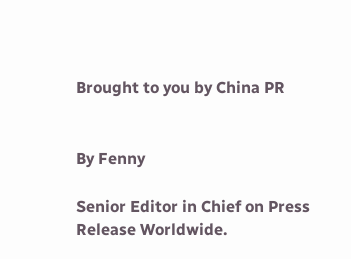Brought to you by China PR


By Fenny

Senior Editor in Chief on Press Release Worldwide.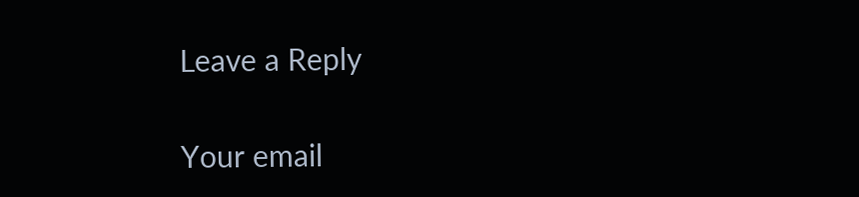Leave a Reply

Your email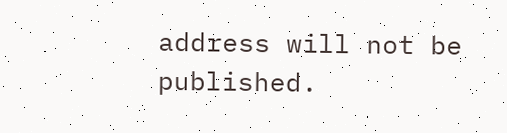address will not be published.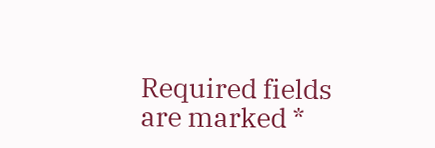Required fields are marked *